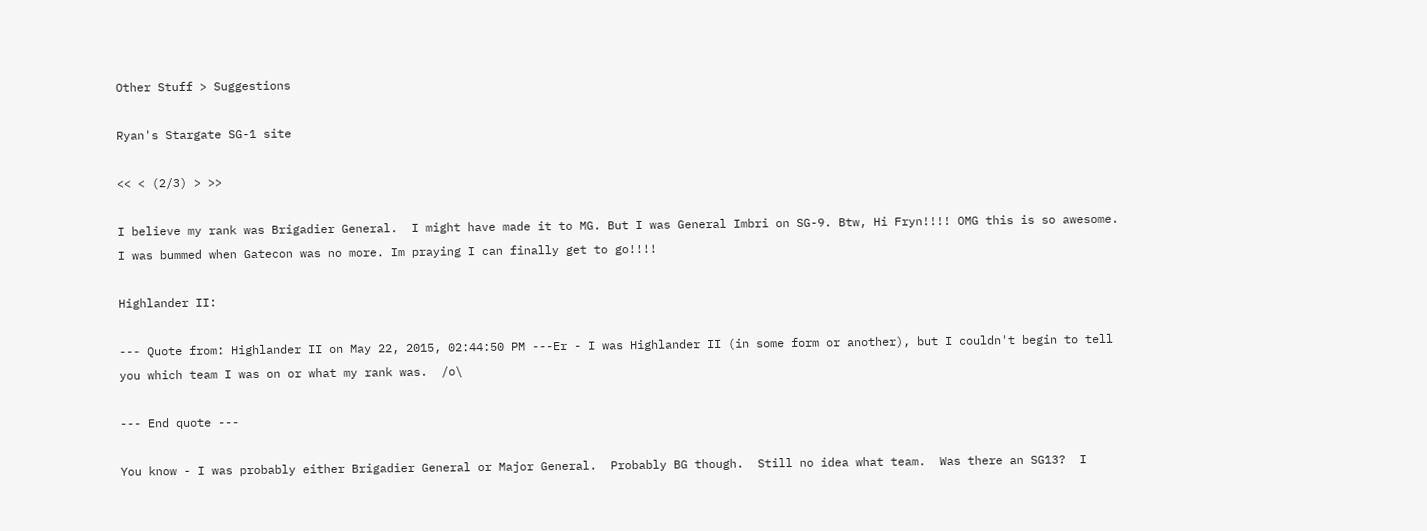Other Stuff > Suggestions

Ryan's Stargate SG-1 site

<< < (2/3) > >>

I believe my rank was Brigadier General.  I might have made it to MG. But I was General Imbri on SG-9. Btw, Hi Fryn!!!! OMG this is so awesome.  I was bummed when Gatecon was no more. Im praying I can finally get to go!!!!

Highlander II:

--- Quote from: Highlander II on May 22, 2015, 02:44:50 PM ---Er - I was Highlander II (in some form or another), but I couldn't begin to tell you which team I was on or what my rank was.  /o\

--- End quote ---

You know - I was probably either Brigadier General or Major General.  Probably BG though.  Still no idea what team.  Was there an SG13?  I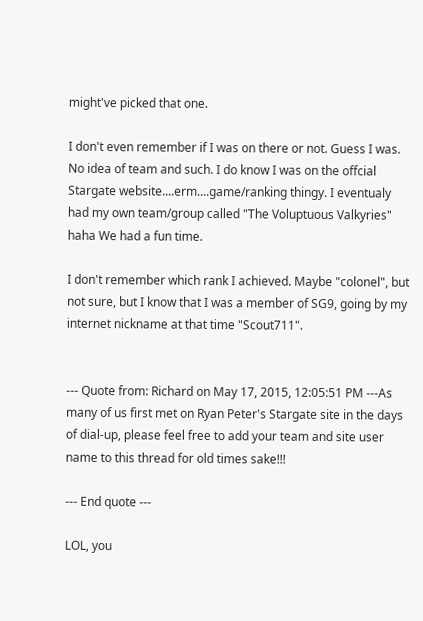might've picked that one.

I don't even remember if I was on there or not. Guess I was. No idea of team and such. I do know I was on the offcial Stargate website....erm....game/ranking thingy. I eventualy had my own team/group called "The Voluptuous Valkyries"  haha We had a fun time.

I don't remember which rank I achieved. Maybe "colonel", but not sure, but I know that I was a member of SG9, going by my internet nickname at that time "Scout711".


--- Quote from: Richard on May 17, 2015, 12:05:51 PM ---As many of us first met on Ryan Peter's Stargate site in the days of dial-up, please feel free to add your team and site user name to this thread for old times sake!!!

--- End quote ---

LOL, you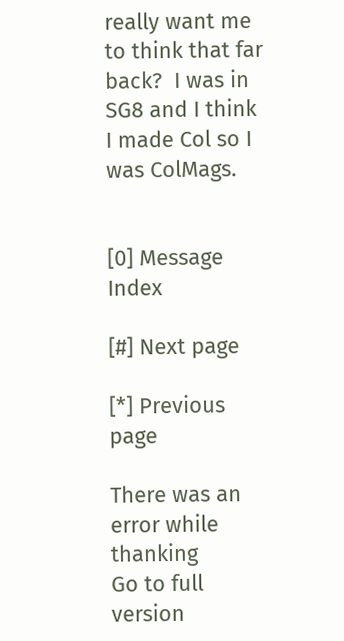really want me to think that far back?  I was in SG8 and I think I made Col so I was ColMags.


[0] Message Index

[#] Next page

[*] Previous page

There was an error while thanking
Go to full version